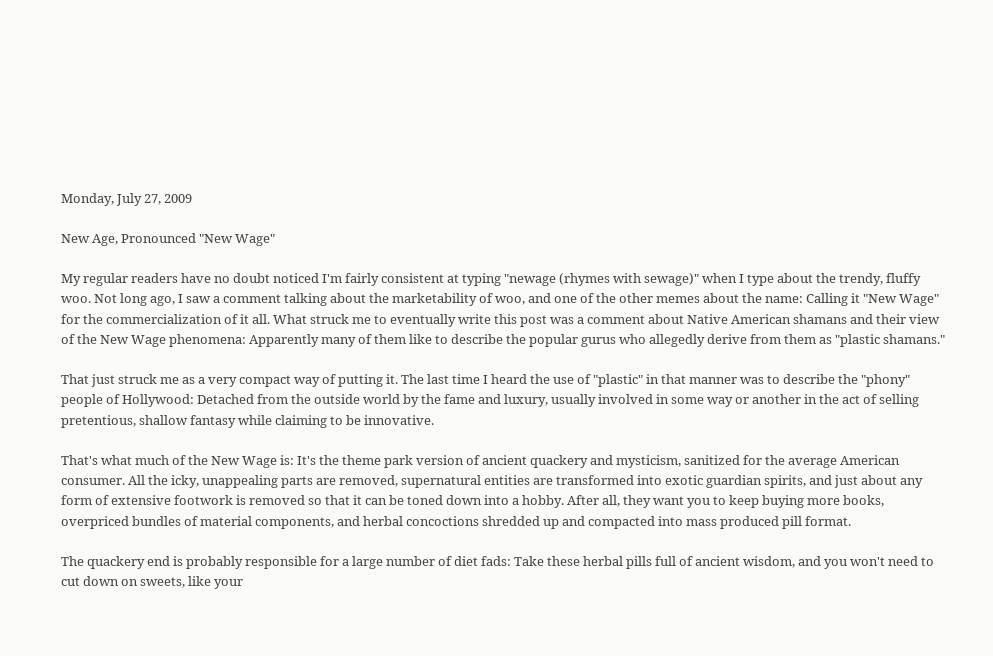Monday, July 27, 2009

New Age, Pronounced "New Wage"

My regular readers have no doubt noticed I'm fairly consistent at typing "newage (rhymes with sewage)" when I type about the trendy, fluffy woo. Not long ago, I saw a comment talking about the marketability of woo, and one of the other memes about the name: Calling it "New Wage" for the commercialization of it all. What struck me to eventually write this post was a comment about Native American shamans and their view of the New Wage phenomena: Apparently many of them like to describe the popular gurus who allegedly derive from them as "plastic shamans."

That just struck me as a very compact way of putting it. The last time I heard the use of "plastic" in that manner was to describe the "phony" people of Hollywood: Detached from the outside world by the fame and luxury, usually involved in some way or another in the act of selling pretentious, shallow fantasy while claiming to be innovative.

That's what much of the New Wage is: It's the theme park version of ancient quackery and mysticism, sanitized for the average American consumer. All the icky, unappealing parts are removed, supernatural entities are transformed into exotic guardian spirits, and just about any form of extensive footwork is removed so that it can be toned down into a hobby. After all, they want you to keep buying more books, overpriced bundles of material components, and herbal concoctions shredded up and compacted into mass produced pill format.

The quackery end is probably responsible for a large number of diet fads: Take these herbal pills full of ancient wisdom, and you won't need to cut down on sweets, like your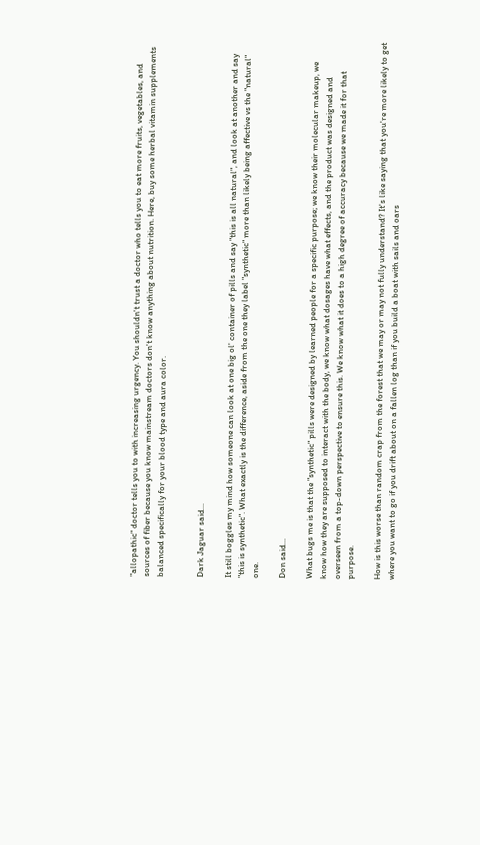"allopathic" doctor tells you to with increasing urgency. You shouldn't trust a doctor who tells you to eat more fruits, vegetables, and sources of fiber because you know mainstream doctors don't know anything about nutrition. Here, buy some herbal vitamin supplements balanced specifically for your blood type and aura color.


Dark Jaguar said...

It still boggles my mind how someone can look at one big ol' container of pills and say "this is all natural", and look at another and say "this is synthetic". What exactly is the difference, aside from the one they label "synthetic" more than likely being affective vs the "natural" one.

Don said...

What bugs me is that the "synthetic" pills were designed by learned people for a specific purpose; we know their molecular makeup, we know how they are supposed to interact with the body, we know what dosages have what effects, and the product was designed and overseen from a top-down perspective to ensure this. We know what it does to a high degree of accuracy because we made it for that purpose.

How is this worse than random crap from the forest that we may or may not fully understand? It's like saying that you're more likely to get where you want to go if you drift about on a fallen log than if you build a boat with sails and oars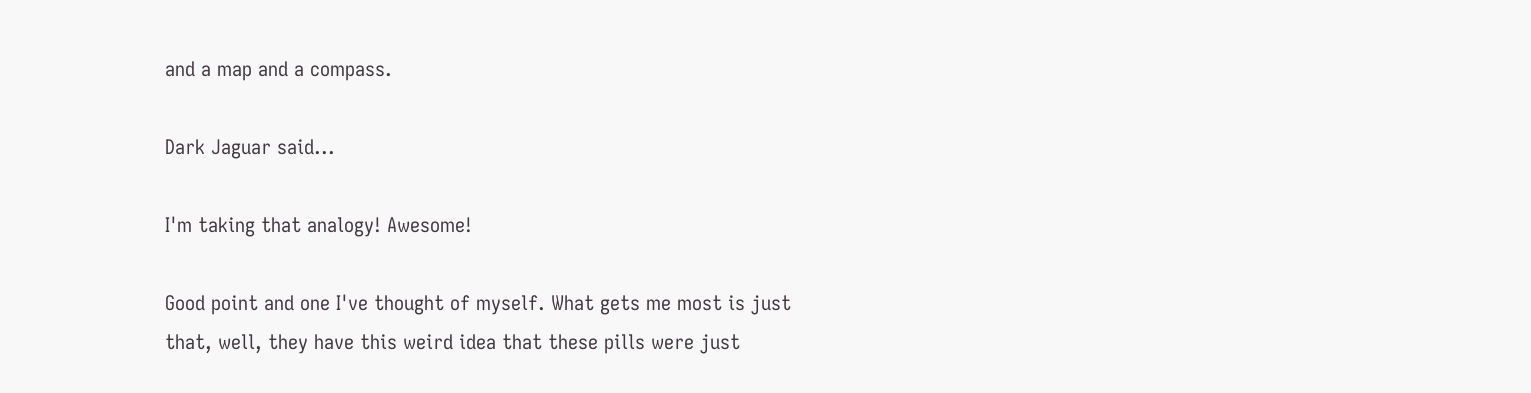and a map and a compass.

Dark Jaguar said...

I'm taking that analogy! Awesome!

Good point and one I've thought of myself. What gets me most is just that, well, they have this weird idea that these pills were just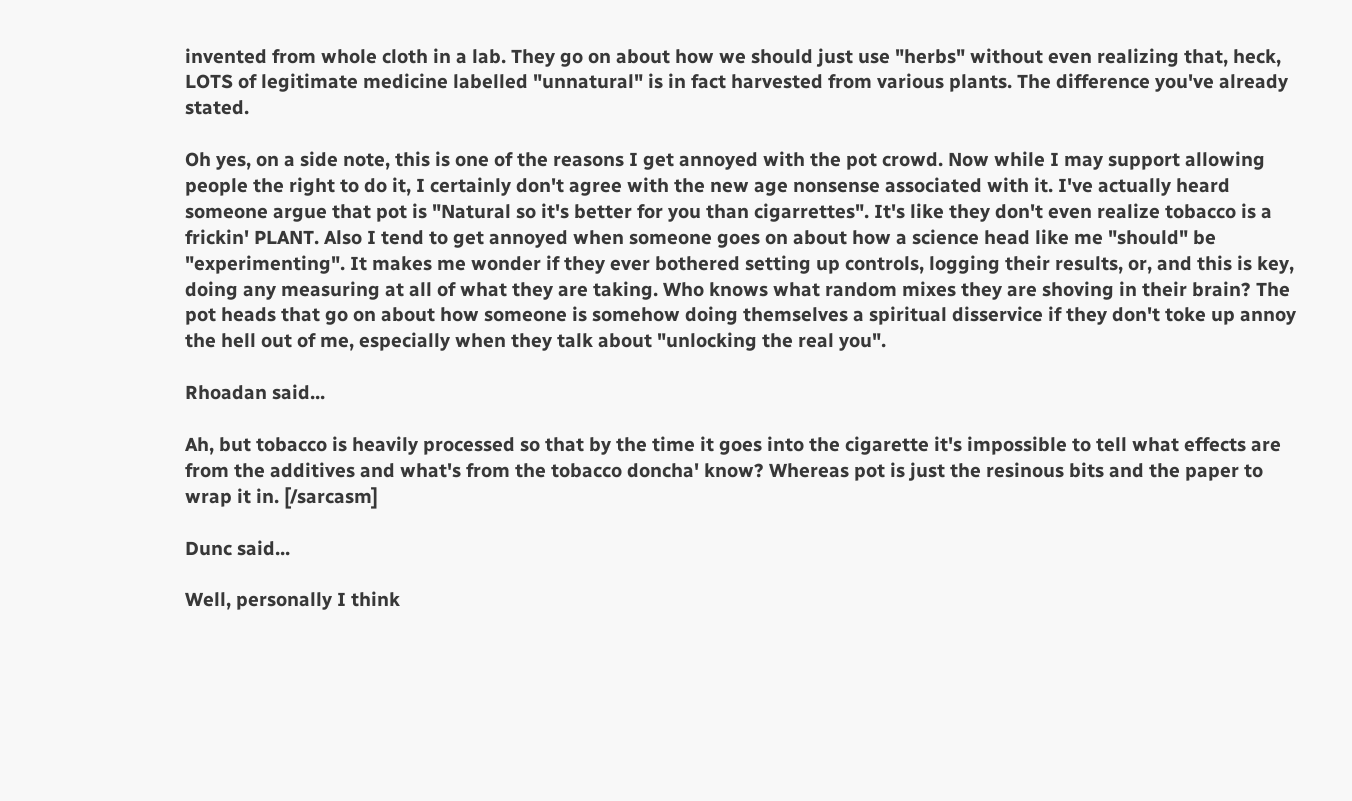invented from whole cloth in a lab. They go on about how we should just use "herbs" without even realizing that, heck, LOTS of legitimate medicine labelled "unnatural" is in fact harvested from various plants. The difference you've already stated.

Oh yes, on a side note, this is one of the reasons I get annoyed with the pot crowd. Now while I may support allowing people the right to do it, I certainly don't agree with the new age nonsense associated with it. I've actually heard someone argue that pot is "Natural so it's better for you than cigarrettes". It's like they don't even realize tobacco is a frickin' PLANT. Also I tend to get annoyed when someone goes on about how a science head like me "should" be "experimenting". It makes me wonder if they ever bothered setting up controls, logging their results, or, and this is key, doing any measuring at all of what they are taking. Who knows what random mixes they are shoving in their brain? The pot heads that go on about how someone is somehow doing themselves a spiritual disservice if they don't toke up annoy the hell out of me, especially when they talk about "unlocking the real you".

Rhoadan said...

Ah, but tobacco is heavily processed so that by the time it goes into the cigarette it's impossible to tell what effects are from the additives and what's from the tobacco doncha' know? Whereas pot is just the resinous bits and the paper to wrap it in. [/sarcasm]

Dunc said...

Well, personally I think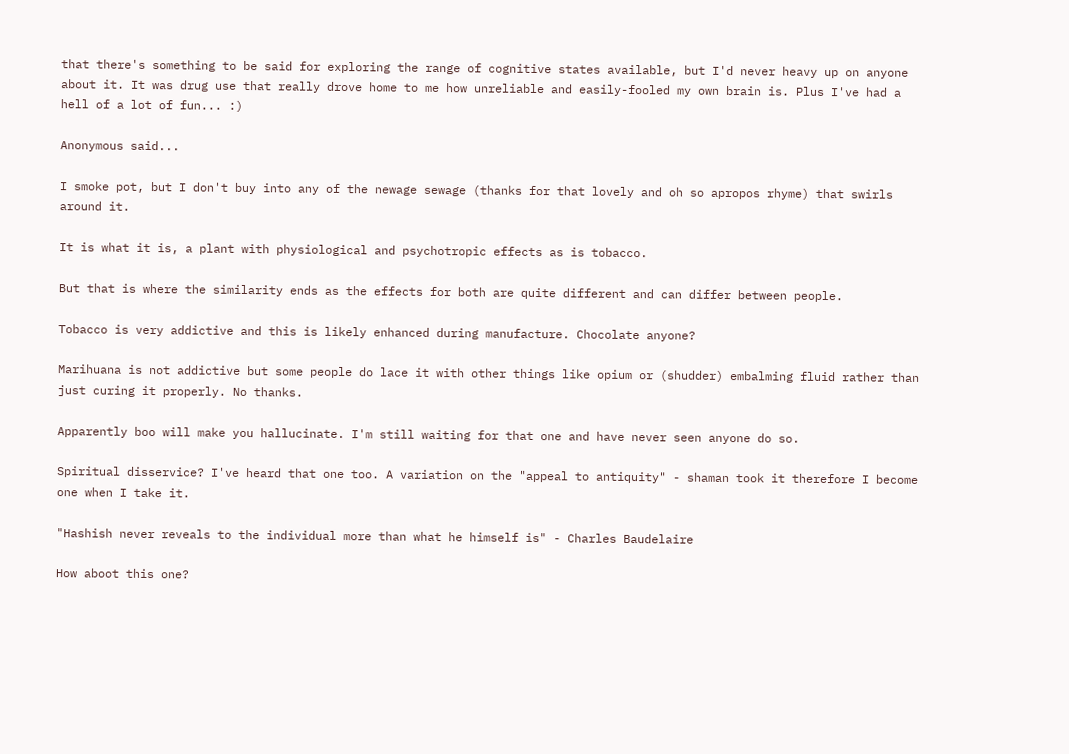that there's something to be said for exploring the range of cognitive states available, but I'd never heavy up on anyone about it. It was drug use that really drove home to me how unreliable and easily-fooled my own brain is. Plus I've had a hell of a lot of fun... :)

Anonymous said...

I smoke pot, but I don't buy into any of the newage sewage (thanks for that lovely and oh so apropos rhyme) that swirls around it.

It is what it is, a plant with physiological and psychotropic effects as is tobacco.

But that is where the similarity ends as the effects for both are quite different and can differ between people.

Tobacco is very addictive and this is likely enhanced during manufacture. Chocolate anyone?

Marihuana is not addictive but some people do lace it with other things like opium or (shudder) embalming fluid rather than just curing it properly. No thanks.

Apparently boo will make you hallucinate. I'm still waiting for that one and have never seen anyone do so.

Spiritual disservice? I've heard that one too. A variation on the "appeal to antiquity" - shaman took it therefore I become one when I take it.

"Hashish never reveals to the individual more than what he himself is" - Charles Baudelaire

How aboot this one?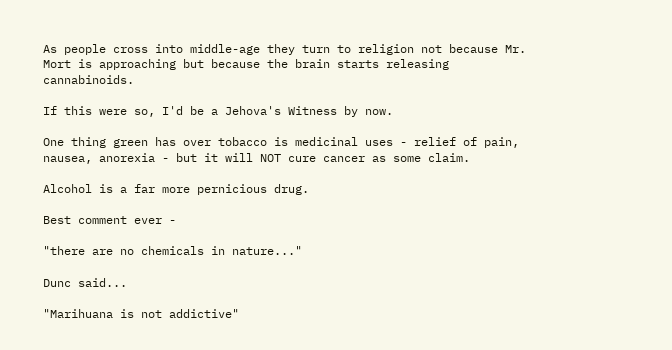As people cross into middle-age they turn to religion not because Mr. Mort is approaching but because the brain starts releasing cannabinoids.

If this were so, I'd be a Jehova's Witness by now.

One thing green has over tobacco is medicinal uses - relief of pain, nausea, anorexia - but it will NOT cure cancer as some claim.

Alcohol is a far more pernicious drug.

Best comment ever -

"there are no chemicals in nature..."

Dunc said...

"Marihuana is not addictive"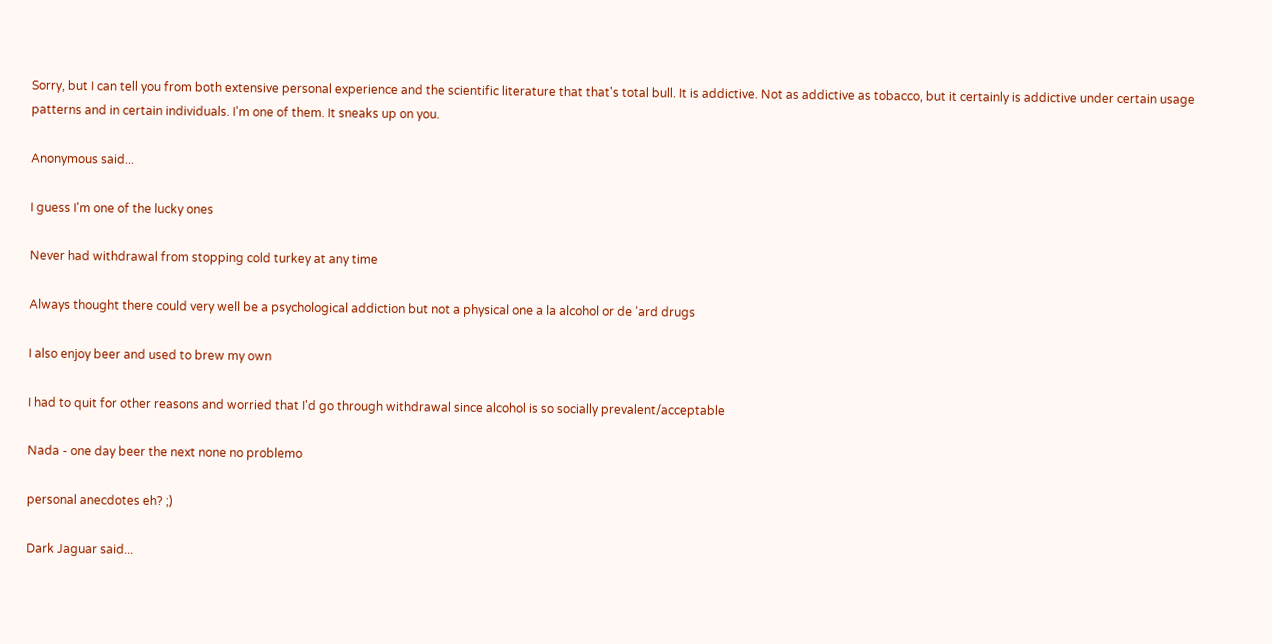Sorry, but I can tell you from both extensive personal experience and the scientific literature that that's total bull. It is addictive. Not as addictive as tobacco, but it certainly is addictive under certain usage patterns and in certain individuals. I'm one of them. It sneaks up on you.

Anonymous said...

I guess I'm one of the lucky ones

Never had withdrawal from stopping cold turkey at any time

Always thought there could very well be a psychological addiction but not a physical one a la alcohol or de 'ard drugs

I also enjoy beer and used to brew my own

I had to quit for other reasons and worried that I'd go through withdrawal since alcohol is so socially prevalent/acceptable

Nada - one day beer the next none no problemo

personal anecdotes eh? ;)

Dark Jaguar said...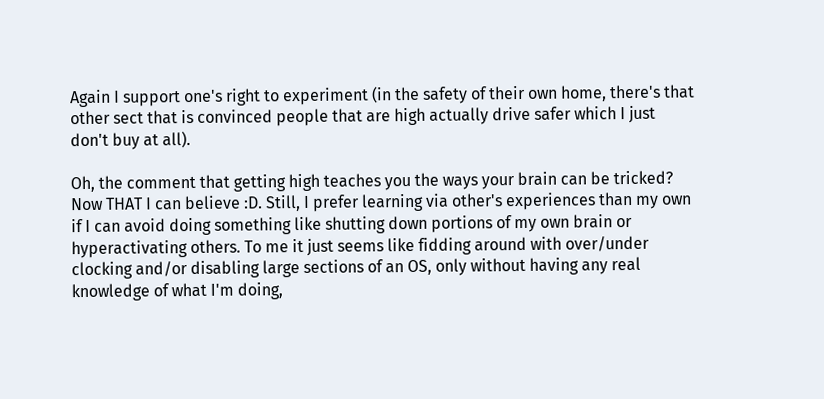Again I support one's right to experiment (in the safety of their own home, there's that other sect that is convinced people that are high actually drive safer which I just don't buy at all).

Oh, the comment that getting high teaches you the ways your brain can be tricked? Now THAT I can believe :D. Still, I prefer learning via other's experiences than my own if I can avoid doing something like shutting down portions of my own brain or hyperactivating others. To me it just seems like fidding around with over/under clocking and/or disabling large sections of an OS, only without having any real knowledge of what I'm doing,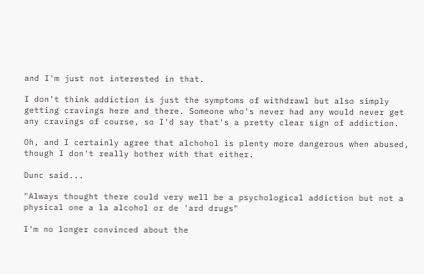and I'm just not interested in that.

I don't think addiction is just the symptoms of withdrawl but also simply getting cravings here and there. Someone who's never had any would never get any cravings of course, so I'd say that's a pretty clear sign of addiction.

Oh, and I certainly agree that alchohol is plenty more dangerous when abused, though I don't really bother with that either.

Dunc said...

"Always thought there could very well be a psychological addiction but not a physical one a la alcohol or de 'ard drugs"

I'm no longer convinced about the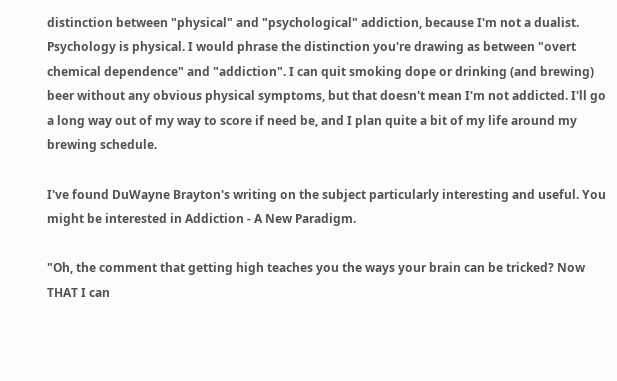distinction between "physical" and "psychological" addiction, because I'm not a dualist. Psychology is physical. I would phrase the distinction you're drawing as between "overt chemical dependence" and "addiction". I can quit smoking dope or drinking (and brewing) beer without any obvious physical symptoms, but that doesn't mean I'm not addicted. I'll go a long way out of my way to score if need be, and I plan quite a bit of my life around my brewing schedule.

I've found DuWayne Brayton's writing on the subject particularly interesting and useful. You might be interested in Addiction - A New Paradigm.

"Oh, the comment that getting high teaches you the ways your brain can be tricked? Now THAT I can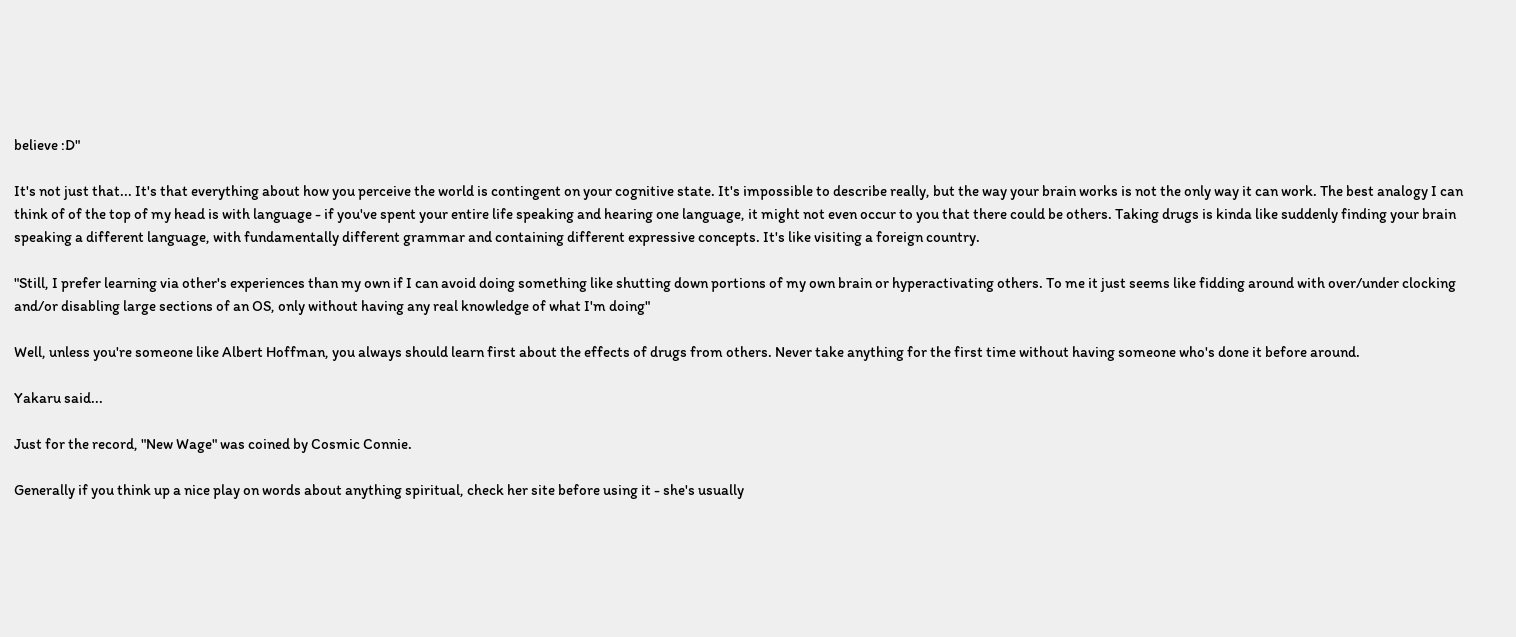believe :D"

It's not just that... It's that everything about how you perceive the world is contingent on your cognitive state. It's impossible to describe really, but the way your brain works is not the only way it can work. The best analogy I can think of of the top of my head is with language - if you've spent your entire life speaking and hearing one language, it might not even occur to you that there could be others. Taking drugs is kinda like suddenly finding your brain speaking a different language, with fundamentally different grammar and containing different expressive concepts. It's like visiting a foreign country.

"Still, I prefer learning via other's experiences than my own if I can avoid doing something like shutting down portions of my own brain or hyperactivating others. To me it just seems like fidding around with over/under clocking and/or disabling large sections of an OS, only without having any real knowledge of what I'm doing"

Well, unless you're someone like Albert Hoffman, you always should learn first about the effects of drugs from others. Never take anything for the first time without having someone who's done it before around.

Yakaru said...

Just for the record, "New Wage" was coined by Cosmic Connie.

Generally if you think up a nice play on words about anything spiritual, check her site before using it - she's usually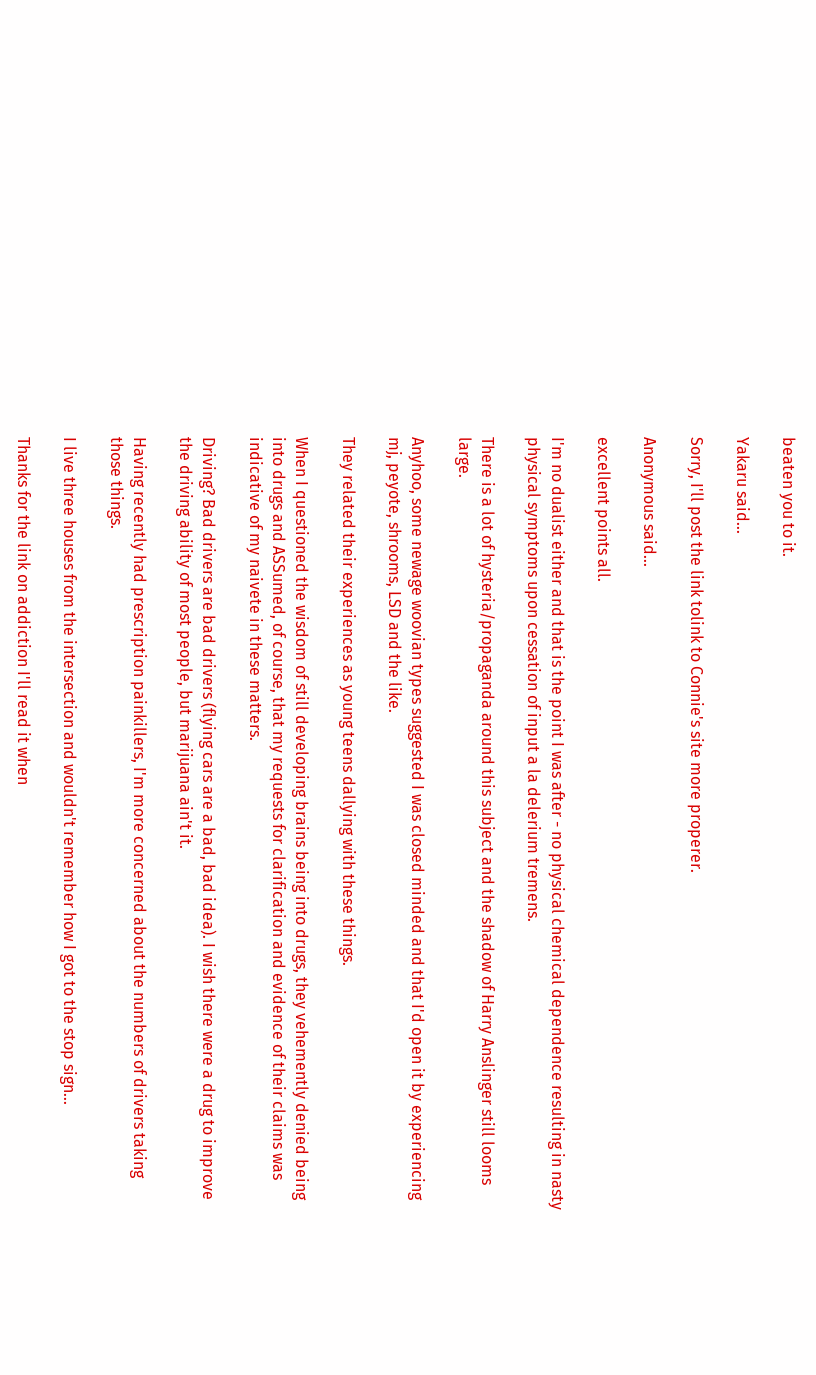beaten you to it.

Yakaru said...

Sorry, I'll post the link tolink to Connie's site more properer.

Anonymous said...

excellent points all.

I'm no dualist either and that is the point I was after - no physical chemical dependence resulting in nasty physical symptoms upon cessation of input a la delerium tremens.

There is a lot of hysteria/propaganda around this subject and the shadow of Harry Anslinger still looms large.

Anyhoo, some newage woovian types suggested I was closed minded and that I'd open it by experiencing mj, peyote, shrooms, LSD and the like.

They related their experiences as young teens dallying with these things.

When I questioned the wisdom of still developing brains being into drugs, they vehemently denied being into drugs and ASSumed, of course, that my requests for clarification and evidence of their claims was indicative of my naivete in these matters.

Driving? Bad drivers are bad drivers (flying cars are a bad, bad idea). I wish there were a drug to improve the driving ability of most people, but marijuana ain't it.

Having recently had prescription painkillers, I'm more concerned about the numbers of drivers taking those things.

I live three houses from the intersection and wouldn't remember how I got to the stop sign...

Thanks for the link on addiction I'll read it when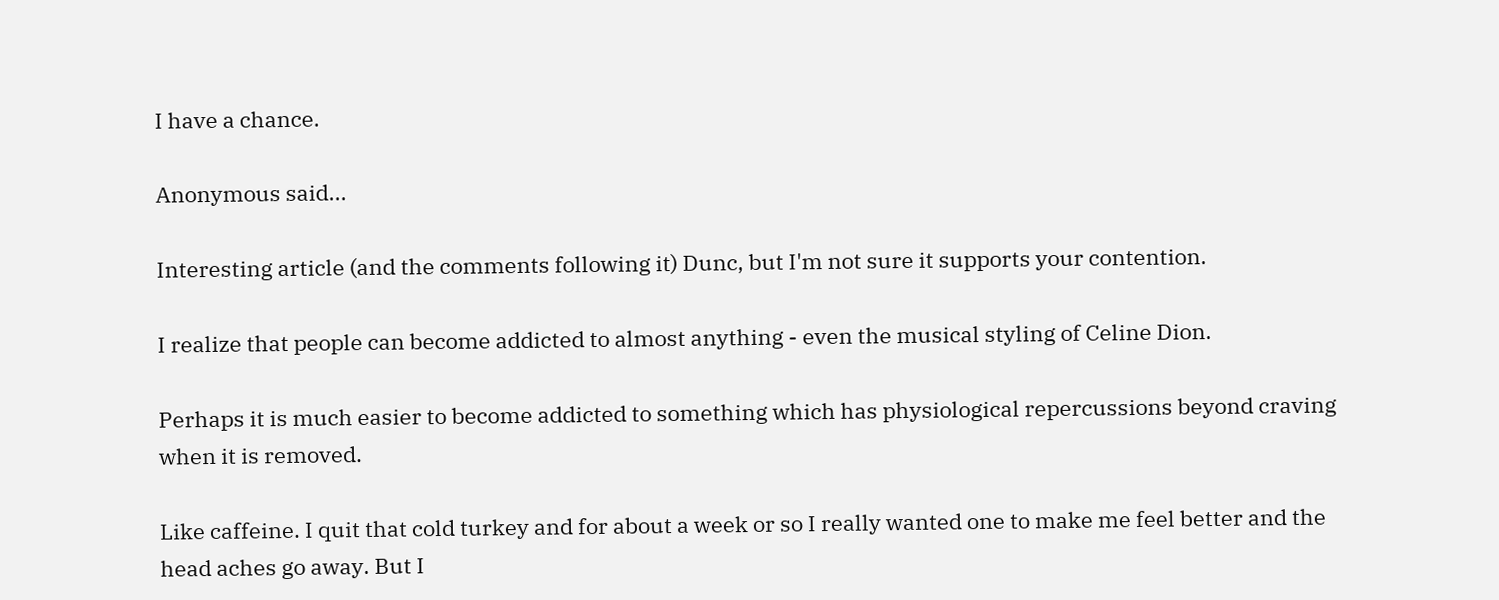I have a chance.

Anonymous said...

Interesting article (and the comments following it) Dunc, but I'm not sure it supports your contention.

I realize that people can become addicted to almost anything - even the musical styling of Celine Dion.

Perhaps it is much easier to become addicted to something which has physiological repercussions beyond craving when it is removed.

Like caffeine. I quit that cold turkey and for about a week or so I really wanted one to make me feel better and the head aches go away. But I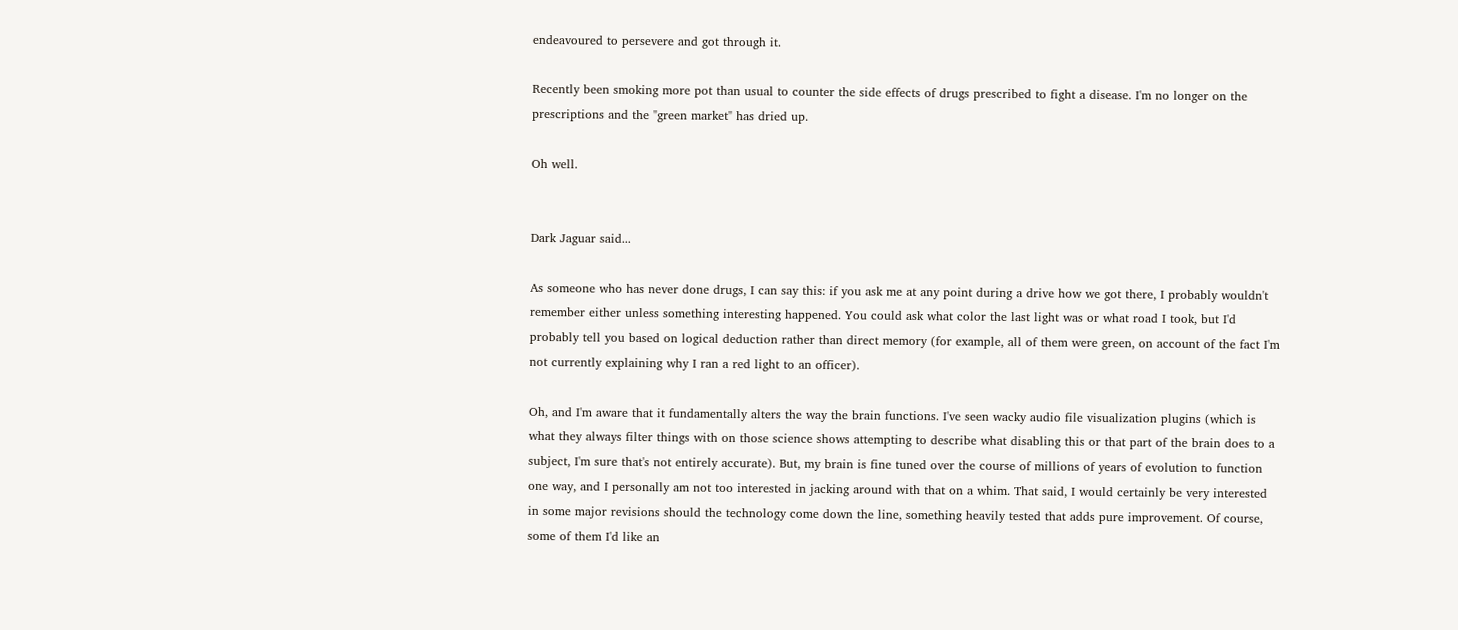endeavoured to persevere and got through it.

Recently been smoking more pot than usual to counter the side effects of drugs prescribed to fight a disease. I'm no longer on the prescriptions and the "green market" has dried up.

Oh well.


Dark Jaguar said...

As someone who has never done drugs, I can say this: if you ask me at any point during a drive how we got there, I probably wouldn't remember either unless something interesting happened. You could ask what color the last light was or what road I took, but I'd probably tell you based on logical deduction rather than direct memory (for example, all of them were green, on account of the fact I'm not currently explaining why I ran a red light to an officer).

Oh, and I'm aware that it fundamentally alters the way the brain functions. I've seen wacky audio file visualization plugins (which is what they always filter things with on those science shows attempting to describe what disabling this or that part of the brain does to a subject, I'm sure that's not entirely accurate). But, my brain is fine tuned over the course of millions of years of evolution to function one way, and I personally am not too interested in jacking around with that on a whim. That said, I would certainly be very interested in some major revisions should the technology come down the line, something heavily tested that adds pure improvement. Of course, some of them I'd like an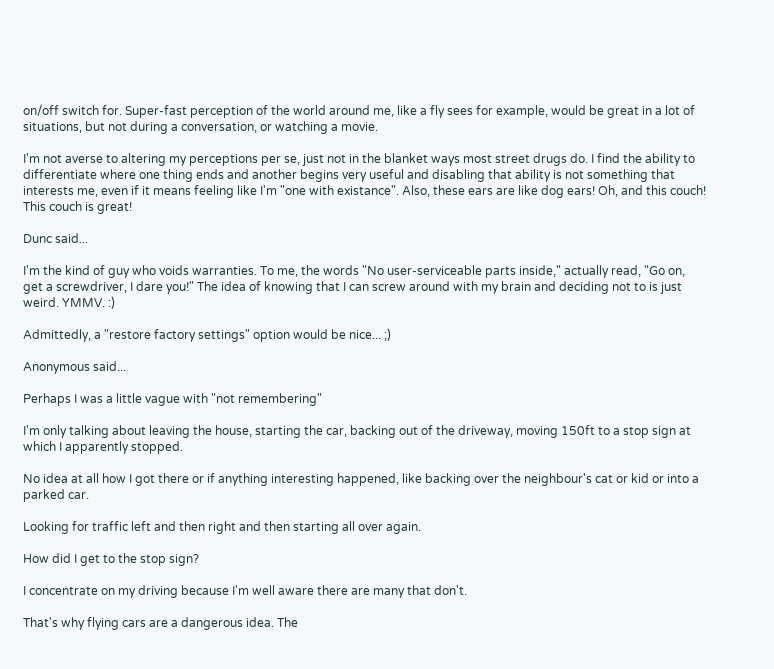on/off switch for. Super-fast perception of the world around me, like a fly sees for example, would be great in a lot of situations, but not during a conversation, or watching a movie.

I'm not averse to altering my perceptions per se, just not in the blanket ways most street drugs do. I find the ability to differentiate where one thing ends and another begins very useful and disabling that ability is not something that interests me, even if it means feeling like I'm "one with existance". Also, these ears are like dog ears! Oh, and this couch! This couch is great!

Dunc said...

I'm the kind of guy who voids warranties. To me, the words "No user-serviceable parts inside," actually read, "Go on, get a screwdriver, I dare you!" The idea of knowing that I can screw around with my brain and deciding not to is just weird. YMMV. :)

Admittedly, a "restore factory settings" option would be nice... ;)

Anonymous said...

Perhaps I was a little vague with "not remembering"

I'm only talking about leaving the house, starting the car, backing out of the driveway, moving 150ft to a stop sign at which I apparently stopped.

No idea at all how I got there or if anything interesting happened, like backing over the neighbour's cat or kid or into a parked car.

Looking for traffic left and then right and then starting all over again.

How did I get to the stop sign?

I concentrate on my driving because I'm well aware there are many that don't.

That's why flying cars are a dangerous idea. The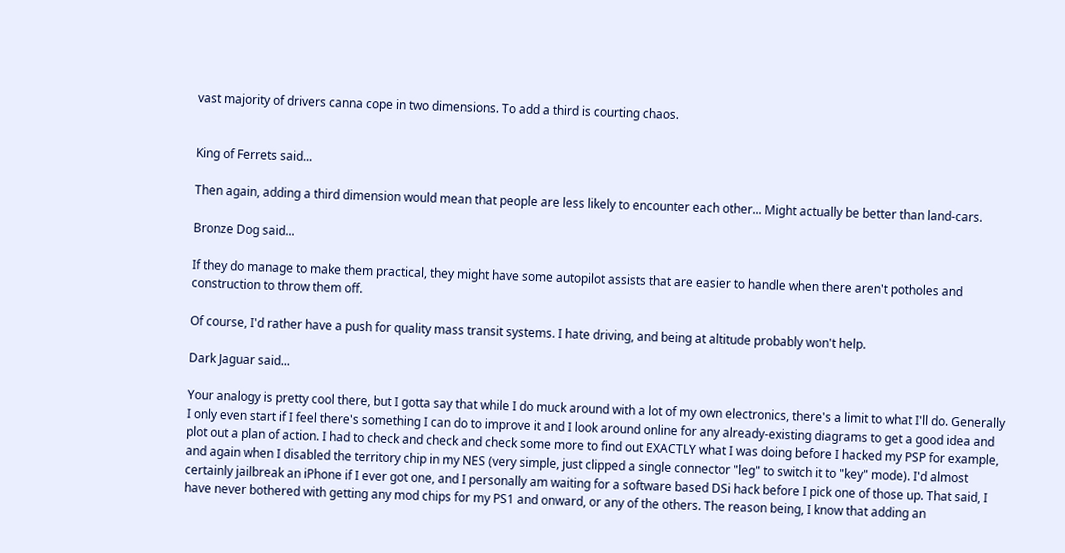vast majority of drivers canna cope in two dimensions. To add a third is courting chaos.


King of Ferrets said...

Then again, adding a third dimension would mean that people are less likely to encounter each other... Might actually be better than land-cars.

Bronze Dog said...

If they do manage to make them practical, they might have some autopilot assists that are easier to handle when there aren't potholes and construction to throw them off.

Of course, I'd rather have a push for quality mass transit systems. I hate driving, and being at altitude probably won't help.

Dark Jaguar said...

Your analogy is pretty cool there, but I gotta say that while I do muck around with a lot of my own electronics, there's a limit to what I'll do. Generally I only even start if I feel there's something I can do to improve it and I look around online for any already-existing diagrams to get a good idea and plot out a plan of action. I had to check and check and check some more to find out EXACTLY what I was doing before I hacked my PSP for example, and again when I disabled the territory chip in my NES (very simple, just clipped a single connector "leg" to switch it to "key" mode). I'd almost certainly jailbreak an iPhone if I ever got one, and I personally am waiting for a software based DSi hack before I pick one of those up. That said, I have never bothered with getting any mod chips for my PS1 and onward, or any of the others. The reason being, I know that adding an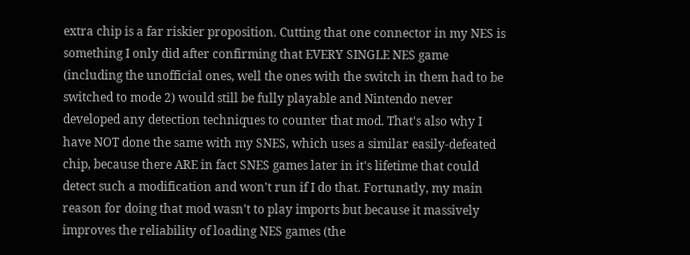extra chip is a far riskier proposition. Cutting that one connector in my NES is something I only did after confirming that EVERY SINGLE NES game (including the unofficial ones, well the ones with the switch in them had to be switched to mode 2) would still be fully playable and Nintendo never developed any detection techniques to counter that mod. That's also why I have NOT done the same with my SNES, which uses a similar easily-defeated chip, because there ARE in fact SNES games later in it's lifetime that could detect such a modification and won't run if I do that. Fortunatly, my main reason for doing that mod wasn't to play imports but because it massively improves the reliability of loading NES games (the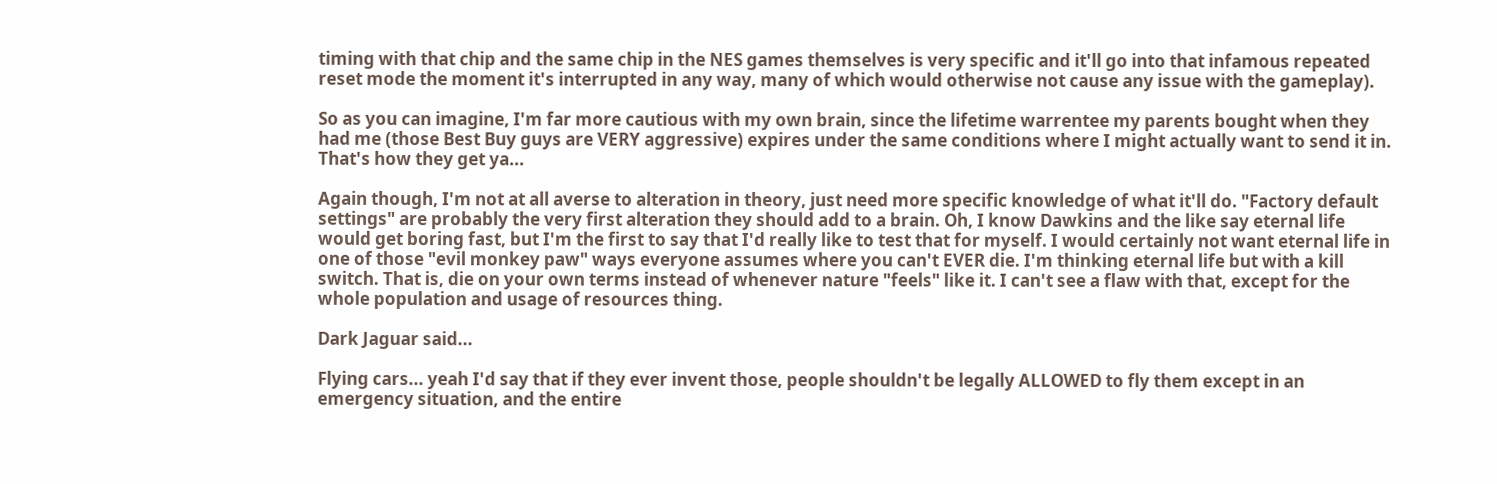timing with that chip and the same chip in the NES games themselves is very specific and it'll go into that infamous repeated reset mode the moment it's interrupted in any way, many of which would otherwise not cause any issue with the gameplay).

So as you can imagine, I'm far more cautious with my own brain, since the lifetime warrentee my parents bought when they had me (those Best Buy guys are VERY aggressive) expires under the same conditions where I might actually want to send it in. That's how they get ya...

Again though, I'm not at all averse to alteration in theory, just need more specific knowledge of what it'll do. "Factory default settings" are probably the very first alteration they should add to a brain. Oh, I know Dawkins and the like say eternal life would get boring fast, but I'm the first to say that I'd really like to test that for myself. I would certainly not want eternal life in one of those "evil monkey paw" ways everyone assumes where you can't EVER die. I'm thinking eternal life but with a kill switch. That is, die on your own terms instead of whenever nature "feels" like it. I can't see a flaw with that, except for the whole population and usage of resources thing.

Dark Jaguar said...

Flying cars... yeah I'd say that if they ever invent those, people shouldn't be legally ALLOWED to fly them except in an emergency situation, and the entire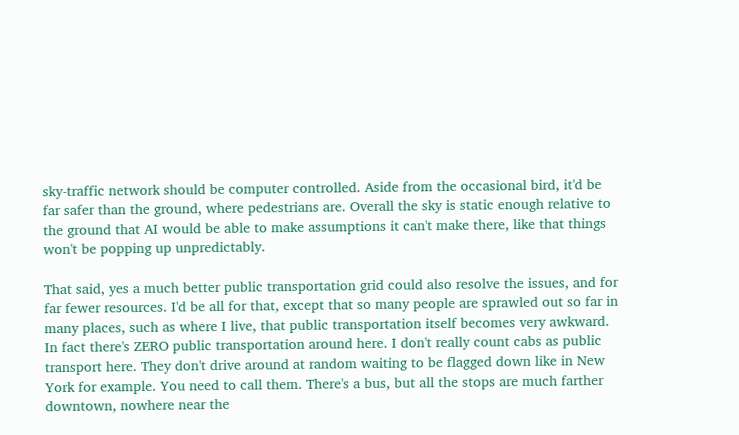sky-traffic network should be computer controlled. Aside from the occasional bird, it'd be far safer than the ground, where pedestrians are. Overall the sky is static enough relative to the ground that AI would be able to make assumptions it can't make there, like that things won't be popping up unpredictably.

That said, yes a much better public transportation grid could also resolve the issues, and for far fewer resources. I'd be all for that, except that so many people are sprawled out so far in many places, such as where I live, that public transportation itself becomes very awkward. In fact there's ZERO public transportation around here. I don't really count cabs as public transport here. They don't drive around at random waiting to be flagged down like in New York for example. You need to call them. There's a bus, but all the stops are much farther downtown, nowhere near the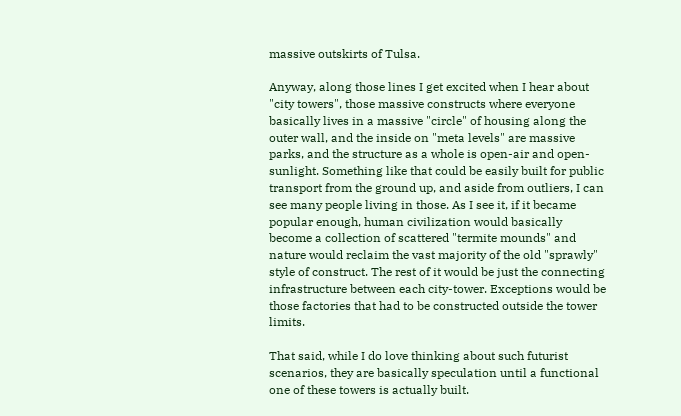massive outskirts of Tulsa.

Anyway, along those lines I get excited when I hear about "city towers", those massive constructs where everyone basically lives in a massive "circle" of housing along the outer wall, and the inside on "meta levels" are massive parks, and the structure as a whole is open-air and open-sunlight. Something like that could be easily built for public transport from the ground up, and aside from outliers, I can see many people living in those. As I see it, if it became popular enough, human civilization would basically become a collection of scattered "termite mounds" and nature would reclaim the vast majority of the old "sprawly" style of construct. The rest of it would be just the connecting infrastructure between each city-tower. Exceptions would be those factories that had to be constructed outside the tower limits.

That said, while I do love thinking about such futurist scenarios, they are basically speculation until a functional one of these towers is actually built.